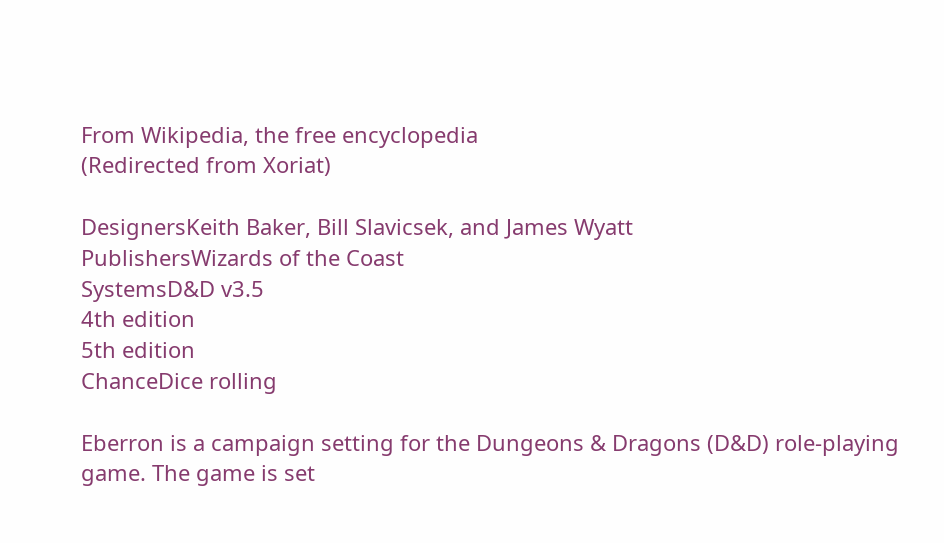From Wikipedia, the free encyclopedia
(Redirected from Xoriat)

DesignersKeith Baker, Bill Slavicsek, and James Wyatt
PublishersWizards of the Coast
SystemsD&D v3.5
4th edition
5th edition
ChanceDice rolling

Eberron is a campaign setting for the Dungeons & Dragons (D&D) role-playing game. The game is set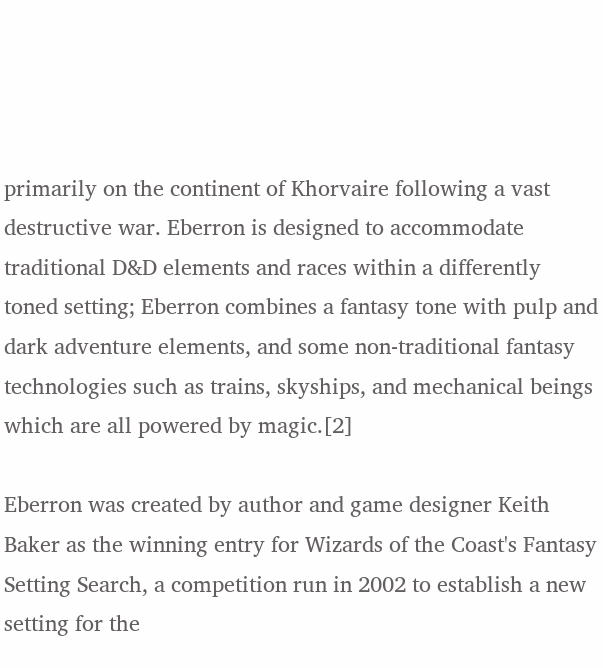primarily on the continent of Khorvaire following a vast destructive war. Eberron is designed to accommodate traditional D&D elements and races within a differently toned setting; Eberron combines a fantasy tone with pulp and dark adventure elements, and some non-traditional fantasy technologies such as trains, skyships, and mechanical beings which are all powered by magic.[2]

Eberron was created by author and game designer Keith Baker as the winning entry for Wizards of the Coast's Fantasy Setting Search, a competition run in 2002 to establish a new setting for the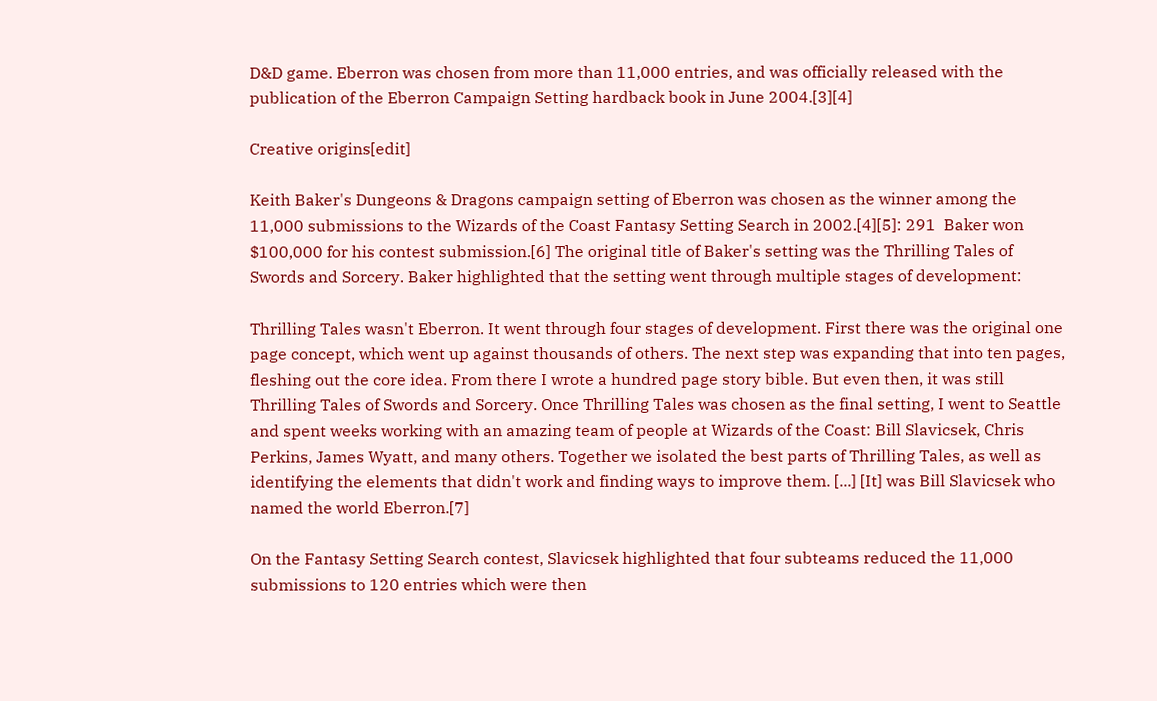D&D game. Eberron was chosen from more than 11,000 entries, and was officially released with the publication of the Eberron Campaign Setting hardback book in June 2004.[3][4]

Creative origins[edit]

Keith Baker's Dungeons & Dragons campaign setting of Eberron was chosen as the winner among the 11,000 submissions to the Wizards of the Coast Fantasy Setting Search in 2002.[4][5]: 291  Baker won $100,000 for his contest submission.[6] The original title of Baker's setting was the Thrilling Tales of Swords and Sorcery. Baker highlighted that the setting went through multiple stages of development:

Thrilling Tales wasn't Eberron. It went through four stages of development. First there was the original one page concept, which went up against thousands of others. The next step was expanding that into ten pages, fleshing out the core idea. From there I wrote a hundred page story bible. But even then, it was still Thrilling Tales of Swords and Sorcery. Once Thrilling Tales was chosen as the final setting, I went to Seattle and spent weeks working with an amazing team of people at Wizards of the Coast: Bill Slavicsek, Chris Perkins, James Wyatt, and many others. Together we isolated the best parts of Thrilling Tales, as well as identifying the elements that didn't work and finding ways to improve them. [...] [It] was Bill Slavicsek who named the world Eberron.[7]

On the Fantasy Setting Search contest, Slavicsek highlighted that four subteams reduced the 11,000 submissions to 120 entries which were then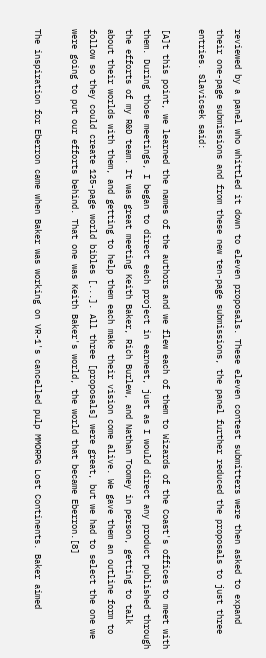reviewed by a panel who whittled it down to eleven proposals. These eleven contest submitters were then asked to expand their one-page submissions and from these new ten-page submissions, the panel further reduced the proposals to just three entries. Slavicsek said:

[A]t this point, we learned the names of the authors and we flew each of them to Wizards of the Coast's offices to meet with them. During those meetings, I began to direct each project in earnest, just as I would direct any product published through the efforts of my R&D team. It was great meeting Keith Baker, Rich Burlew, and Nathan Toomey in person, getting to talk about their worlds with them, and getting to help them each make their vision come alive. We gave them an outline form to follow so they could create 125-page world bibles [...]. All three [proposals] were great, but we had to select the one we were going to put our efforts behind. That one was Keith Baker's world, the world that became Eberron.[8]

The inspiration for Eberron came when Baker was working on VR-1's cancelled pulp MMORPG Lost Continents. Baker aimed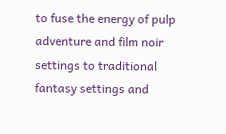to fuse the energy of pulp adventure and film noir settings to traditional fantasy settings and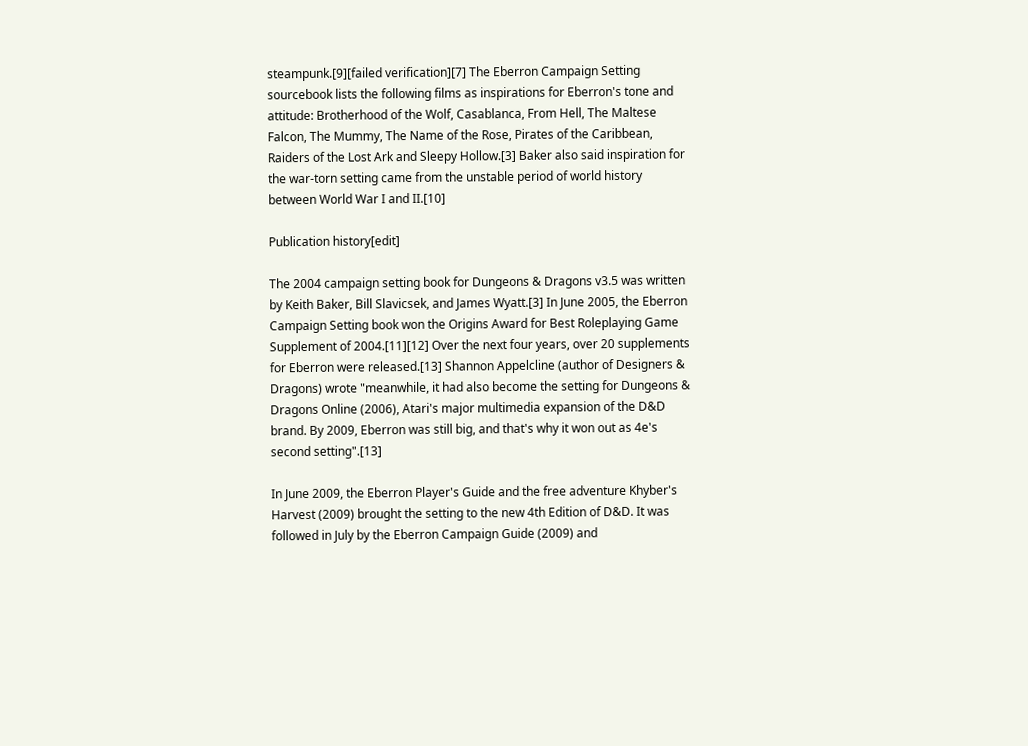steampunk.[9][failed verification][7] The Eberron Campaign Setting sourcebook lists the following films as inspirations for Eberron's tone and attitude: Brotherhood of the Wolf, Casablanca, From Hell, The Maltese Falcon, The Mummy, The Name of the Rose, Pirates of the Caribbean, Raiders of the Lost Ark and Sleepy Hollow.[3] Baker also said inspiration for the war-torn setting came from the unstable period of world history between World War I and II.[10]

Publication history[edit]

The 2004 campaign setting book for Dungeons & Dragons v3.5 was written by Keith Baker, Bill Slavicsek, and James Wyatt.[3] In June 2005, the Eberron Campaign Setting book won the Origins Award for Best Roleplaying Game Supplement of 2004.[11][12] Over the next four years, over 20 supplements for Eberron were released.[13] Shannon Appelcline (author of Designers & Dragons) wrote "meanwhile, it had also become the setting for Dungeons & Dragons Online (2006), Atari's major multimedia expansion of the D&D brand. By 2009, Eberron was still big, and that's why it won out as 4e's second setting".[13]

In June 2009, the Eberron Player's Guide and the free adventure Khyber's Harvest (2009) brought the setting to the new 4th Edition of D&D. It was followed in July by the Eberron Campaign Guide (2009) and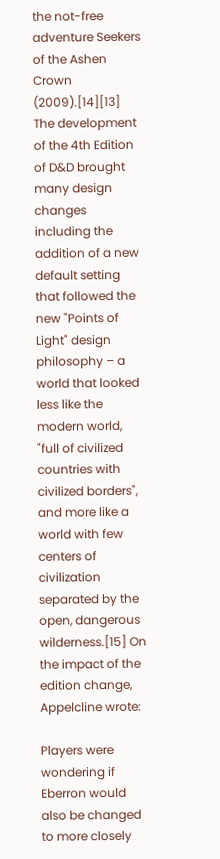the not-free adventure Seekers of the Ashen Crown (2009).[14][13] The development of the 4th Edition of D&D brought many design changes including the addition of a new default setting that followed the new "Points of Light" design philosophy – a world that looked less like the modern world, "full of civilized countries with civilized borders", and more like a world with few centers of civilization separated by the open, dangerous wilderness.[15] On the impact of the edition change, Appelcline wrote:

Players were wondering if Eberron would also be changed to more closely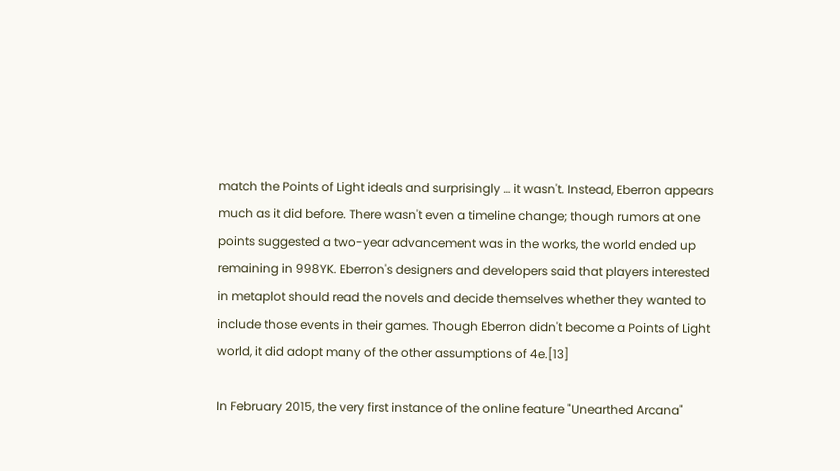match the Points of Light ideals and surprisingly … it wasn't. Instead, Eberron appears much as it did before. There wasn't even a timeline change; though rumors at one points suggested a two-year advancement was in the works, the world ended up remaining in 998YK. Eberron's designers and developers said that players interested in metaplot should read the novels and decide themselves whether they wanted to include those events in their games. Though Eberron didn't become a Points of Light world, it did adopt many of the other assumptions of 4e.[13]

In February 2015, the very first instance of the online feature "Unearthed Arcana"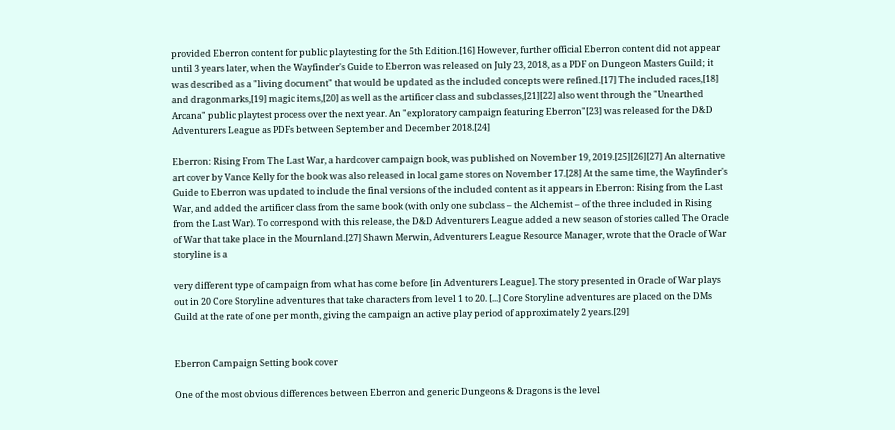provided Eberron content for public playtesting for the 5th Edition.[16] However, further official Eberron content did not appear until 3 years later, when the Wayfinder's Guide to Eberron was released on July 23, 2018, as a PDF on Dungeon Masters Guild; it was described as a "living document" that would be updated as the included concepts were refined.[17] The included races,[18] and dragonmarks,[19] magic items,[20] as well as the artificer class and subclasses,[21][22] also went through the "Unearthed Arcana" public playtest process over the next year. An "exploratory campaign featuring Eberron"[23] was released for the D&D Adventurers League as PDFs between September and December 2018.[24]

Eberron: Rising From The Last War, a hardcover campaign book, was published on November 19, 2019.[25][26][27] An alternative art cover by Vance Kelly for the book was also released in local game stores on November 17.[28] At the same time, the Wayfinder's Guide to Eberron was updated to include the final versions of the included content as it appears in Eberron: Rising from the Last War, and added the artificer class from the same book (with only one subclass – the Alchemist – of the three included in Rising from the Last War). To correspond with this release, the D&D Adventurers League added a new season of stories called The Oracle of War that take place in the Mournland.[27] Shawn Merwin, Adventurers League Resource Manager, wrote that the Oracle of War storyline is a

very different type of campaign from what has come before [in Adventurers League]. The story presented in Oracle of War plays out in 20 Core Storyline adventures that take characters from level 1 to 20. [...] Core Storyline adventures are placed on the DMs Guild at the rate of one per month, giving the campaign an active play period of approximately 2 years.[29]


Eberron Campaign Setting book cover

One of the most obvious differences between Eberron and generic Dungeons & Dragons is the level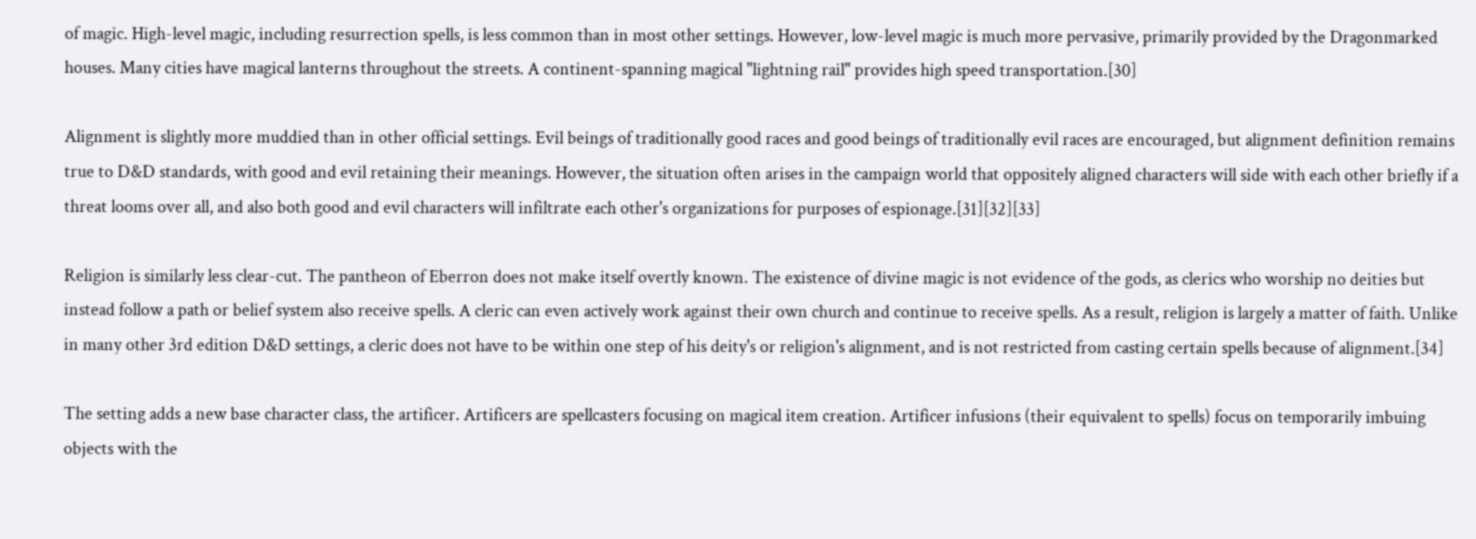of magic. High-level magic, including resurrection spells, is less common than in most other settings. However, low-level magic is much more pervasive, primarily provided by the Dragonmarked houses. Many cities have magical lanterns throughout the streets. A continent-spanning magical "lightning rail" provides high speed transportation.[30]

Alignment is slightly more muddied than in other official settings. Evil beings of traditionally good races and good beings of traditionally evil races are encouraged, but alignment definition remains true to D&D standards, with good and evil retaining their meanings. However, the situation often arises in the campaign world that oppositely aligned characters will side with each other briefly if a threat looms over all, and also both good and evil characters will infiltrate each other's organizations for purposes of espionage.[31][32][33]

Religion is similarly less clear-cut. The pantheon of Eberron does not make itself overtly known. The existence of divine magic is not evidence of the gods, as clerics who worship no deities but instead follow a path or belief system also receive spells. A cleric can even actively work against their own church and continue to receive spells. As a result, religion is largely a matter of faith. Unlike in many other 3rd edition D&D settings, a cleric does not have to be within one step of his deity's or religion's alignment, and is not restricted from casting certain spells because of alignment.[34]

The setting adds a new base character class, the artificer. Artificers are spellcasters focusing on magical item creation. Artificer infusions (their equivalent to spells) focus on temporarily imbuing objects with the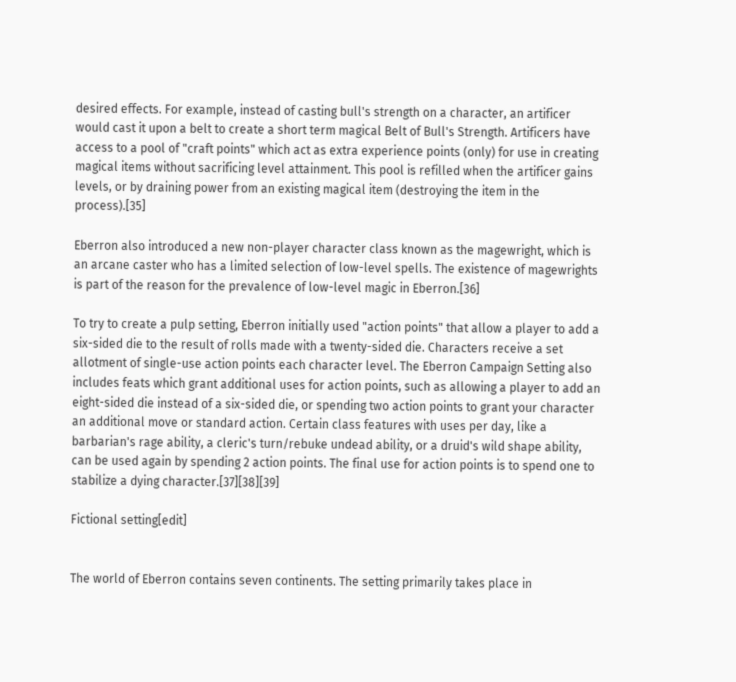desired effects. For example, instead of casting bull's strength on a character, an artificer would cast it upon a belt to create a short term magical Belt of Bull's Strength. Artificers have access to a pool of "craft points" which act as extra experience points (only) for use in creating magical items without sacrificing level attainment. This pool is refilled when the artificer gains levels, or by draining power from an existing magical item (destroying the item in the process).[35]

Eberron also introduced a new non-player character class known as the magewright, which is an arcane caster who has a limited selection of low-level spells. The existence of magewrights is part of the reason for the prevalence of low-level magic in Eberron.[36]

To try to create a pulp setting, Eberron initially used "action points" that allow a player to add a six-sided die to the result of rolls made with a twenty-sided die. Characters receive a set allotment of single-use action points each character level. The Eberron Campaign Setting also includes feats which grant additional uses for action points, such as allowing a player to add an eight-sided die instead of a six-sided die, or spending two action points to grant your character an additional move or standard action. Certain class features with uses per day, like a barbarian's rage ability, a cleric's turn/rebuke undead ability, or a druid's wild shape ability, can be used again by spending 2 action points. The final use for action points is to spend one to stabilize a dying character.[37][38][39]

Fictional setting[edit]


The world of Eberron contains seven continents. The setting primarily takes place in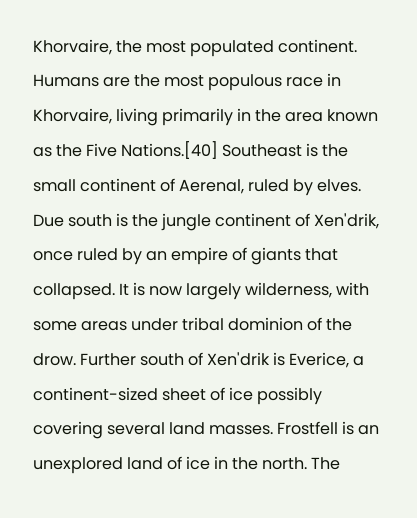Khorvaire, the most populated continent. Humans are the most populous race in Khorvaire, living primarily in the area known as the Five Nations.[40] Southeast is the small continent of Aerenal, ruled by elves. Due south is the jungle continent of Xen'drik, once ruled by an empire of giants that collapsed. It is now largely wilderness, with some areas under tribal dominion of the drow. Further south of Xen'drik is Everice, a continent-sized sheet of ice possibly covering several land masses. Frostfell is an unexplored land of ice in the north. The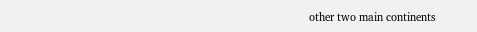other two main continents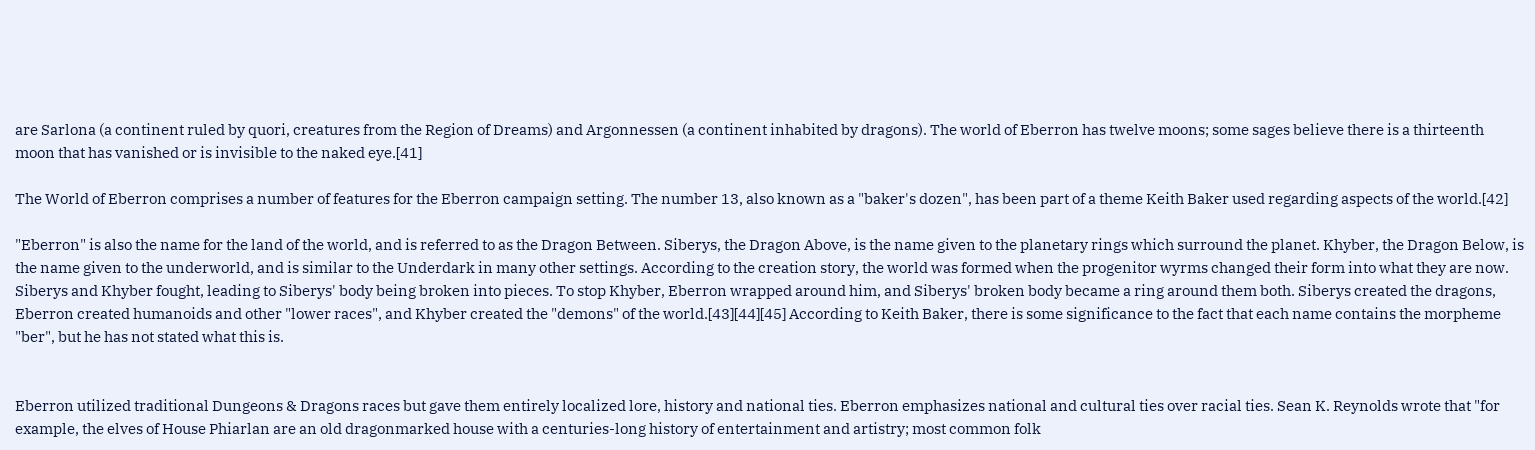are Sarlona (a continent ruled by quori, creatures from the Region of Dreams) and Argonnessen (a continent inhabited by dragons). The world of Eberron has twelve moons; some sages believe there is a thirteenth moon that has vanished or is invisible to the naked eye.[41]

The World of Eberron comprises a number of features for the Eberron campaign setting. The number 13, also known as a "baker's dozen", has been part of a theme Keith Baker used regarding aspects of the world.[42]

"Eberron" is also the name for the land of the world, and is referred to as the Dragon Between. Siberys, the Dragon Above, is the name given to the planetary rings which surround the planet. Khyber, the Dragon Below, is the name given to the underworld, and is similar to the Underdark in many other settings. According to the creation story, the world was formed when the progenitor wyrms changed their form into what they are now. Siberys and Khyber fought, leading to Siberys' body being broken into pieces. To stop Khyber, Eberron wrapped around him, and Siberys' broken body became a ring around them both. Siberys created the dragons, Eberron created humanoids and other "lower races", and Khyber created the "demons" of the world.[43][44][45] According to Keith Baker, there is some significance to the fact that each name contains the morpheme "ber", but he has not stated what this is.


Eberron utilized traditional Dungeons & Dragons races but gave them entirely localized lore, history and national ties. Eberron emphasizes national and cultural ties over racial ties. Sean K. Reynolds wrote that "for example, the elves of House Phiarlan are an old dragonmarked house with a centuries-long history of entertainment and artistry; most common folk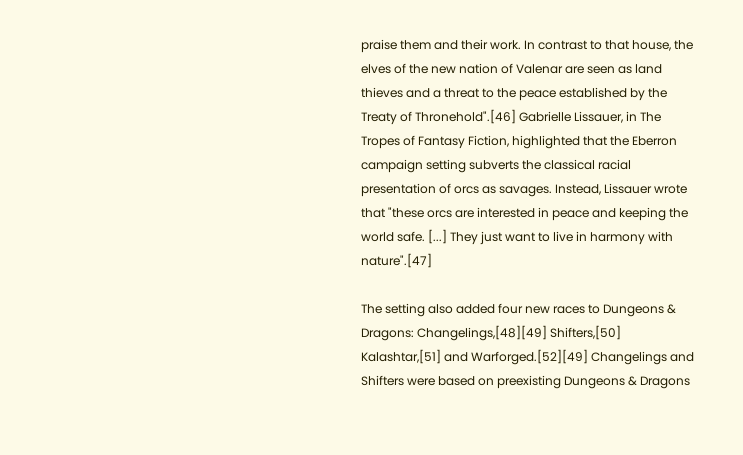praise them and their work. In contrast to that house, the elves of the new nation of Valenar are seen as land thieves and a threat to the peace established by the Treaty of Thronehold".[46] Gabrielle Lissauer, in The Tropes of Fantasy Fiction, highlighted that the Eberron campaign setting subverts the classical racial presentation of orcs as savages. Instead, Lissauer wrote that "these orcs are interested in peace and keeping the world safe. [...] They just want to live in harmony with nature".[47]

The setting also added four new races to Dungeons & Dragons: Changelings,[48][49] Shifters,[50] Kalashtar,[51] and Warforged.[52][49] Changelings and Shifters were based on preexisting Dungeons & Dragons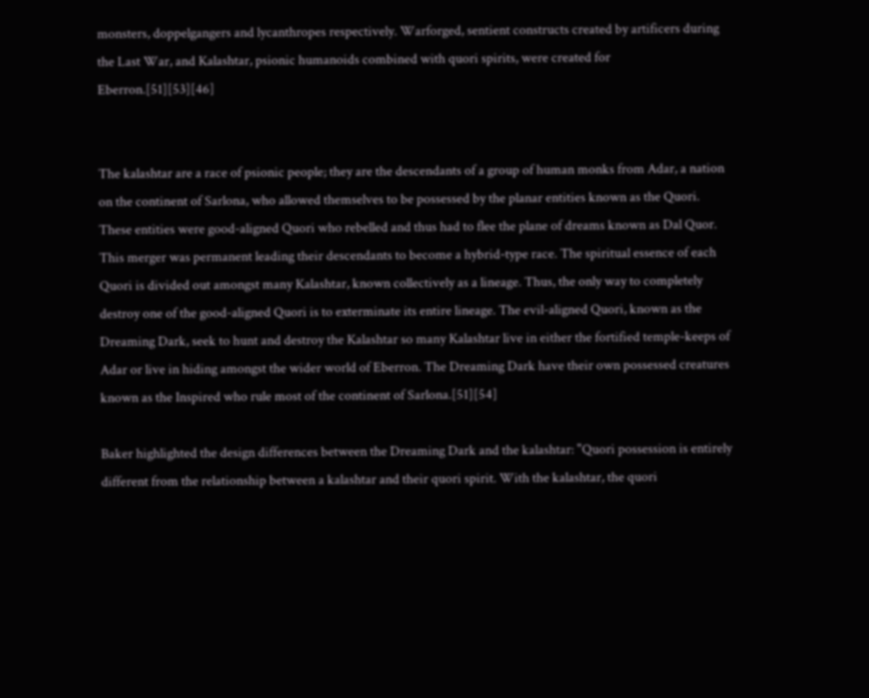monsters, doppelgangers and lycanthropes respectively. Warforged, sentient constructs created by artificers during the Last War, and Kalashtar, psionic humanoids combined with quori spirits, were created for Eberron.[51][53][46]


The kalashtar are a race of psionic people; they are the descendants of a group of human monks from Adar, a nation on the continent of Sarlona, who allowed themselves to be possessed by the planar entities known as the Quori. These entities were good-aligned Quori who rebelled and thus had to flee the plane of dreams known as Dal Quor. This merger was permanent leading their descendants to become a hybrid-type race. The spiritual essence of each Quori is divided out amongst many Kalashtar, known collectively as a lineage. Thus, the only way to completely destroy one of the good-aligned Quori is to exterminate its entire lineage. The evil-aligned Quori, known as the Dreaming Dark, seek to hunt and destroy the Kalashtar so many Kalashtar live in either the fortified temple-keeps of Adar or live in hiding amongst the wider world of Eberron. The Dreaming Dark have their own possessed creatures known as the Inspired who rule most of the continent of Sarlona.[51][54]

Baker highlighted the design differences between the Dreaming Dark and the kalashtar: "Quori possession is entirely different from the relationship between a kalashtar and their quori spirit. With the kalashtar, the quori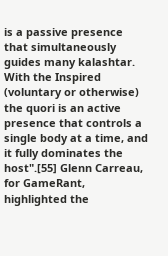is a passive presence that simultaneously guides many kalashtar. With the Inspired (voluntary or otherwise) the quori is an active presence that controls a single body at a time, and it fully dominates the host".[55] Glenn Carreau, for GameRant, highlighted the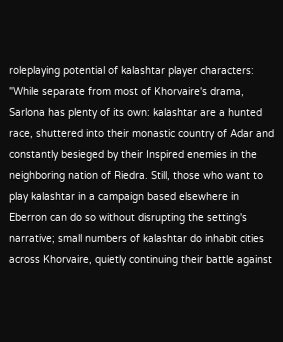roleplaying potential of kalashtar player characters: "While separate from most of Khorvaire's drama, Sarlona has plenty of its own: kalashtar are a hunted race, shuttered into their monastic country of Adar and constantly besieged by their Inspired enemies in the neighboring nation of Riedra. Still, those who want to play kalashtar in a campaign based elsewhere in Eberron can do so without disrupting the setting's narrative; small numbers of kalashtar do inhabit cities across Khorvaire, quietly continuing their battle against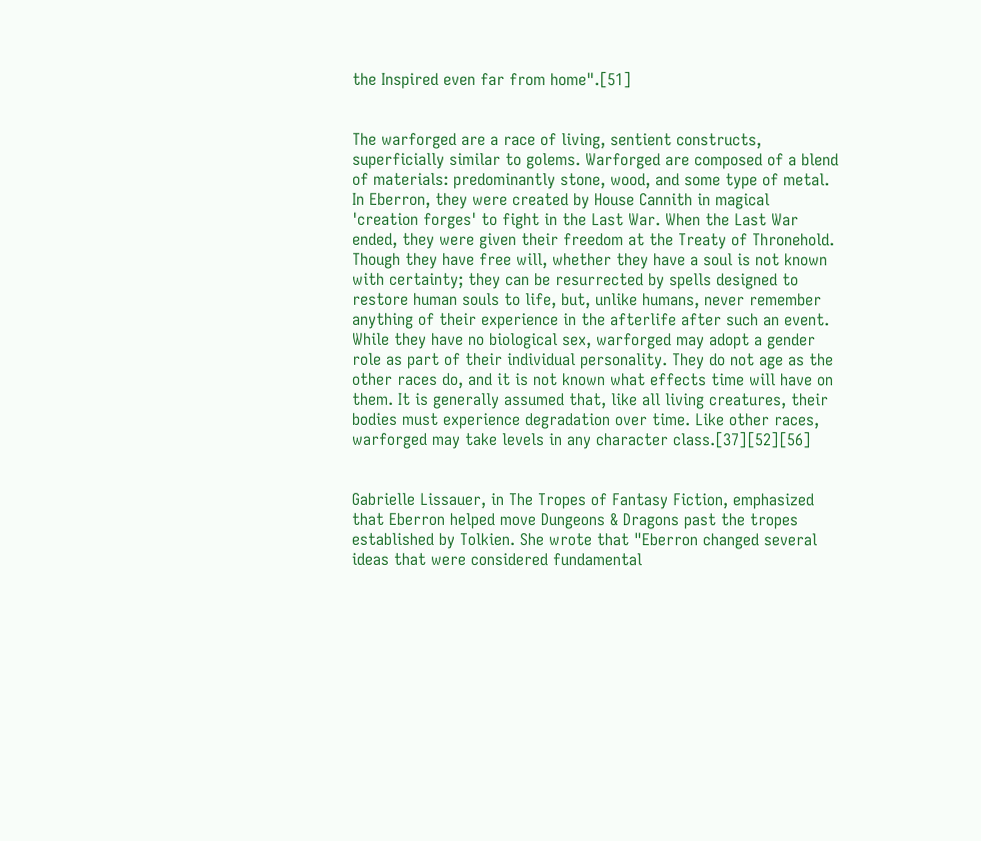the Inspired even far from home".[51]


The warforged are a race of living, sentient constructs, superficially similar to golems. Warforged are composed of a blend of materials: predominantly stone, wood, and some type of metal. In Eberron, they were created by House Cannith in magical 'creation forges' to fight in the Last War. When the Last War ended, they were given their freedom at the Treaty of Thronehold. Though they have free will, whether they have a soul is not known with certainty; they can be resurrected by spells designed to restore human souls to life, but, unlike humans, never remember anything of their experience in the afterlife after such an event. While they have no biological sex, warforged may adopt a gender role as part of their individual personality. They do not age as the other races do, and it is not known what effects time will have on them. It is generally assumed that, like all living creatures, their bodies must experience degradation over time. Like other races, warforged may take levels in any character class.[37][52][56]


Gabrielle Lissauer, in The Tropes of Fantasy Fiction, emphasized that Eberron helped move Dungeons & Dragons past the tropes established by Tolkien. She wrote that "Eberron changed several ideas that were considered fundamental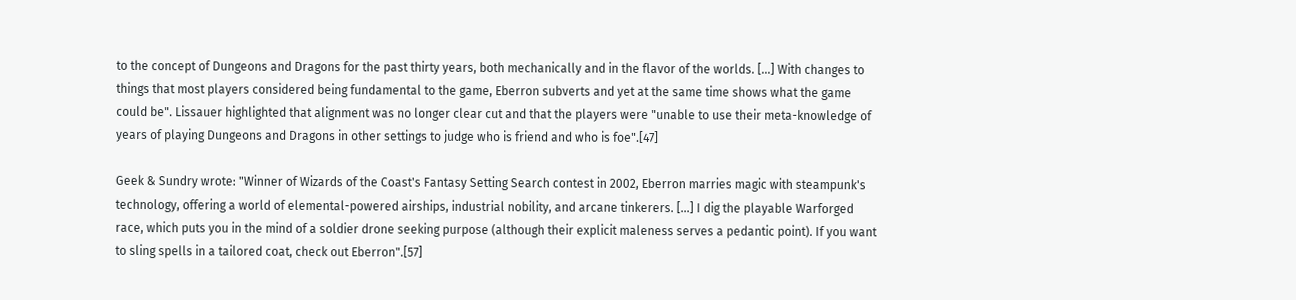to the concept of Dungeons and Dragons for the past thirty years, both mechanically and in the flavor of the worlds. [...] With changes to things that most players considered being fundamental to the game, Eberron subverts and yet at the same time shows what the game could be". Lissauer highlighted that alignment was no longer clear cut and that the players were "unable to use their meta-knowledge of years of playing Dungeons and Dragons in other settings to judge who is friend and who is foe".[47]

Geek & Sundry wrote: "Winner of Wizards of the Coast's Fantasy Setting Search contest in 2002, Eberron marries magic with steampunk's technology, offering a world of elemental-powered airships, industrial nobility, and arcane tinkerers. [...] I dig the playable Warforged race, which puts you in the mind of a soldier drone seeking purpose (although their explicit maleness serves a pedantic point). If you want to sling spells in a tailored coat, check out Eberron".[57]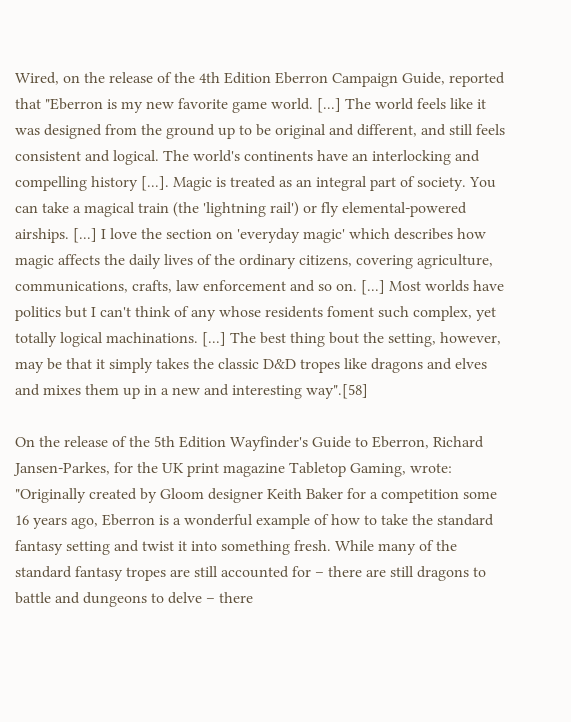Wired, on the release of the 4th Edition Eberron Campaign Guide, reported that "Eberron is my new favorite game world. [...] The world feels like it was designed from the ground up to be original and different, and still feels consistent and logical. The world's continents have an interlocking and compelling history [...]. Magic is treated as an integral part of society. You can take a magical train (the 'lightning rail') or fly elemental-powered airships. [...] I love the section on 'everyday magic' which describes how magic affects the daily lives of the ordinary citizens, covering agriculture, communications, crafts, law enforcement and so on. [...] Most worlds have politics but I can't think of any whose residents foment such complex, yet totally logical machinations. [...] The best thing bout the setting, however, may be that it simply takes the classic D&D tropes like dragons and elves and mixes them up in a new and interesting way".[58]

On the release of the 5th Edition Wayfinder's Guide to Eberron, Richard Jansen-Parkes, for the UK print magazine Tabletop Gaming, wrote: "Originally created by Gloom designer Keith Baker for a competition some 16 years ago, Eberron is a wonderful example of how to take the standard fantasy setting and twist it into something fresh. While many of the standard fantasy tropes are still accounted for – there are still dragons to battle and dungeons to delve – there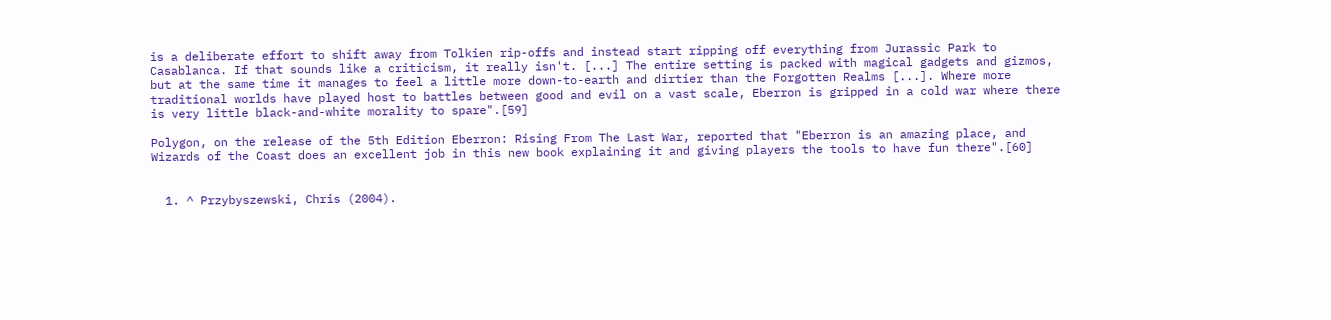is a deliberate effort to shift away from Tolkien rip-offs and instead start ripping off everything from Jurassic Park to Casablanca. If that sounds like a criticism, it really isn't. [...] The entire setting is packed with magical gadgets and gizmos, but at the same time it manages to feel a little more down-to-earth and dirtier than the Forgotten Realms [...]. Where more traditional worlds have played host to battles between good and evil on a vast scale, Eberron is gripped in a cold war where there is very little black-and-white morality to spare".[59]

Polygon, on the release of the 5th Edition Eberron: Rising From The Last War, reported that "Eberron is an amazing place, and Wizards of the Coast does an excellent job in this new book explaining it and giving players the tools to have fun there".[60]


  1. ^ Przybyszewski, Chris (2004).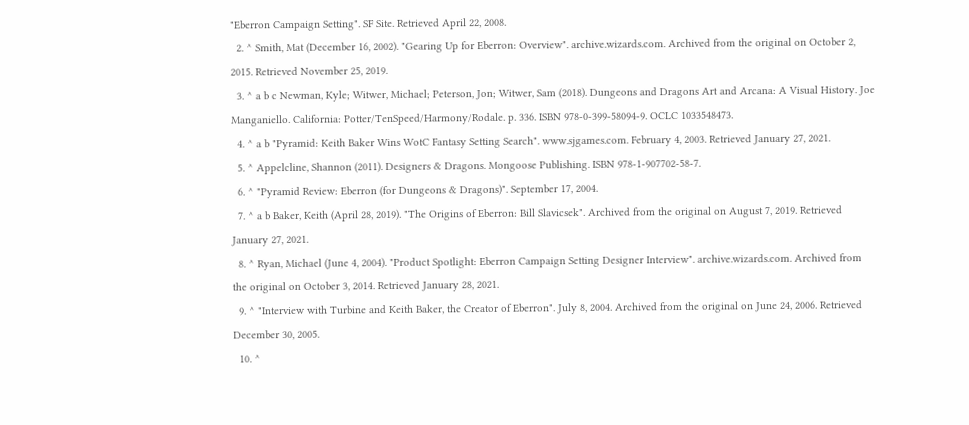"Eberron Campaign Setting". SF Site. Retrieved April 22, 2008.
  2. ^ Smith, Mat (December 16, 2002). "Gearing Up for Eberron: Overview". archive.wizards.com. Archived from the original on October 2, 2015. Retrieved November 25, 2019.
  3. ^ a b c Newman, Kyle; Witwer, Michael; Peterson, Jon; Witwer, Sam (2018). Dungeons and Dragons Art and Arcana: A Visual History. Joe Manganiello. California: Potter/TenSpeed/Harmony/Rodale. p. 336. ISBN 978-0-399-58094-9. OCLC 1033548473.
  4. ^ a b "Pyramid: Keith Baker Wins WotC Fantasy Setting Search". www.sjgames.com. February 4, 2003. Retrieved January 27, 2021.
  5. ^ Appelcline, Shannon (2011). Designers & Dragons. Mongoose Publishing. ISBN 978-1-907702-58-7.
  6. ^ "Pyramid Review: Eberron (for Dungeons & Dragons)". September 17, 2004.
  7. ^ a b Baker, Keith (April 28, 2019). "The Origins of Eberron: Bill Slavicsek". Archived from the original on August 7, 2019. Retrieved January 27, 2021.
  8. ^ Ryan, Michael (June 4, 2004). "Product Spotlight: Eberron Campaign Setting Designer Interview". archive.wizards.com. Archived from the original on October 3, 2014. Retrieved January 28, 2021.
  9. ^ "Interview with Turbine and Keith Baker, the Creator of Eberron". July 8, 2004. Archived from the original on June 24, 2006. Retrieved December 30, 2005.
  10. ^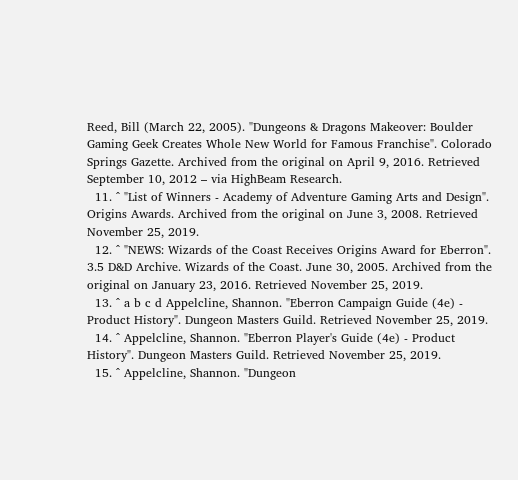Reed, Bill (March 22, 2005). "Dungeons & Dragons Makeover: Boulder Gaming Geek Creates Whole New World for Famous Franchise". Colorado Springs Gazette. Archived from the original on April 9, 2016. Retrieved September 10, 2012 – via HighBeam Research.
  11. ^ "List of Winners - Academy of Adventure Gaming Arts and Design". Origins Awards. Archived from the original on June 3, 2008. Retrieved November 25, 2019.
  12. ^ "NEWS: Wizards of the Coast Receives Origins Award for Eberron". 3.5 D&D Archive. Wizards of the Coast. June 30, 2005. Archived from the original on January 23, 2016. Retrieved November 25, 2019.
  13. ^ a b c d Appelcline, Shannon. "Eberron Campaign Guide (4e) - Product History". Dungeon Masters Guild. Retrieved November 25, 2019.
  14. ^ Appelcline, Shannon. "Eberron Player's Guide (4e) - Product History". Dungeon Masters Guild. Retrieved November 25, 2019.
  15. ^ Appelcline, Shannon. "Dungeon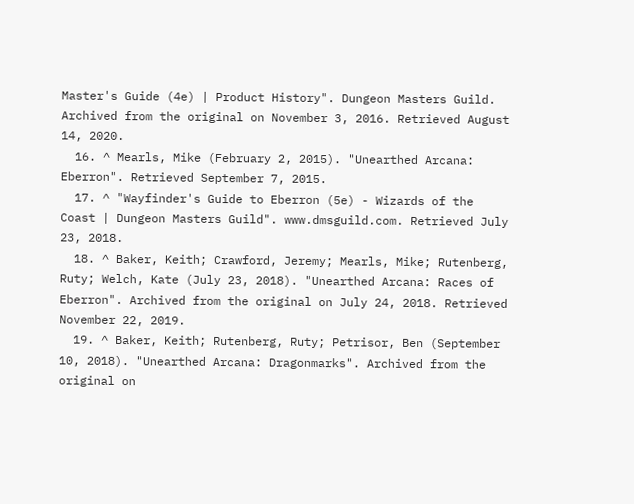Master's Guide (4e) | Product History". Dungeon Masters Guild. Archived from the original on November 3, 2016. Retrieved August 14, 2020.
  16. ^ Mearls, Mike (February 2, 2015). "Unearthed Arcana: Eberron". Retrieved September 7, 2015.
  17. ^ "Wayfinder's Guide to Eberron (5e) - Wizards of the Coast | Dungeon Masters Guild". www.dmsguild.com. Retrieved July 23, 2018.
  18. ^ Baker, Keith; Crawford, Jeremy; Mearls, Mike; Rutenberg, Ruty; Welch, Kate (July 23, 2018). "Unearthed Arcana: Races of Eberron". Archived from the original on July 24, 2018. Retrieved November 22, 2019.
  19. ^ Baker, Keith; Rutenberg, Ruty; Petrisor, Ben (September 10, 2018). "Unearthed Arcana: Dragonmarks". Archived from the original on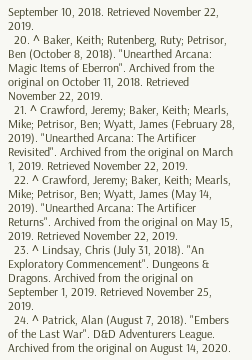September 10, 2018. Retrieved November 22, 2019.
  20. ^ Baker, Keith; Rutenberg, Ruty; Petrisor, Ben (October 8, 2018). "Unearthed Arcana: Magic Items of Eberron". Archived from the original on October 11, 2018. Retrieved November 22, 2019.
  21. ^ Crawford, Jeremy; Baker, Keith; Mearls, Mike; Petrisor, Ben; Wyatt, James (February 28, 2019). "Unearthed Arcana: The Artificer Revisited". Archived from the original on March 1, 2019. Retrieved November 22, 2019.
  22. ^ Crawford, Jeremy; Baker, Keith; Mearls, Mike; Petrisor, Ben; Wyatt, James (May 14, 2019). "Unearthed Arcana: The Artificer Returns". Archived from the original on May 15, 2019. Retrieved November 22, 2019.
  23. ^ Lindsay, Chris (July 31, 2018). "An Exploratory Commencement". Dungeons & Dragons. Archived from the original on September 1, 2019. Retrieved November 25, 2019.
  24. ^ Patrick, Alan (August 7, 2018). "Embers of the Last War". D&D Adventurers League. Archived from the original on August 14, 2020.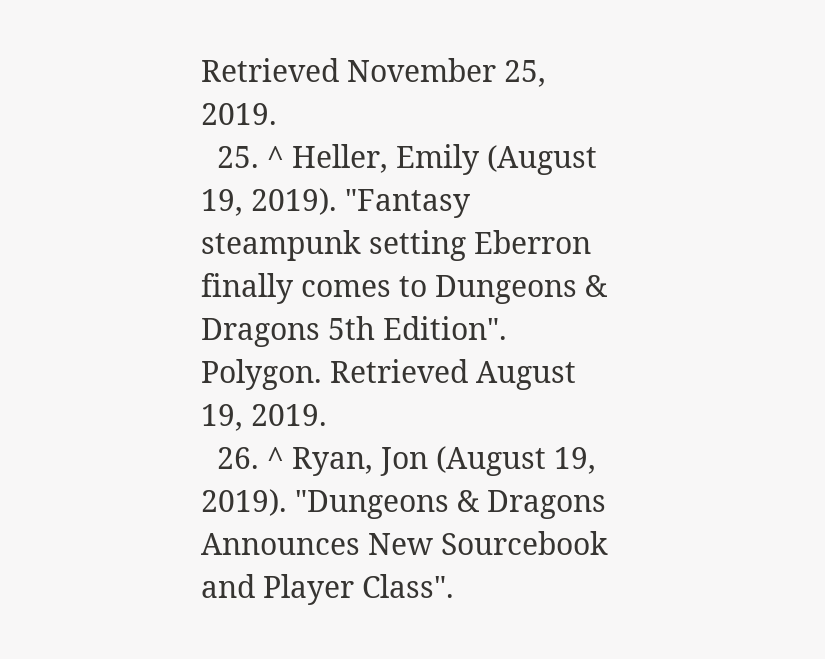Retrieved November 25, 2019.
  25. ^ Heller, Emily (August 19, 2019). "Fantasy steampunk setting Eberron finally comes to Dungeons & Dragons 5th Edition". Polygon. Retrieved August 19, 2019.
  26. ^ Ryan, Jon (August 19, 2019). "Dungeons & Dragons Announces New Sourcebook and Player Class".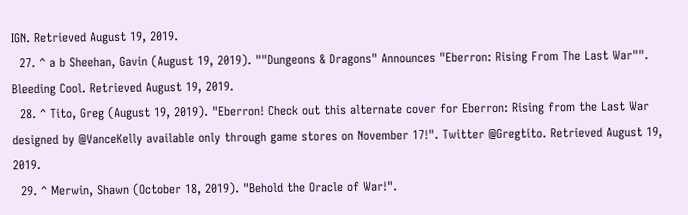IGN. Retrieved August 19, 2019.
  27. ^ a b Sheehan, Gavin (August 19, 2019). ""Dungeons & Dragons" Announces "Eberron: Rising From The Last War"". Bleeding Cool. Retrieved August 19, 2019.
  28. ^ Tito, Greg (August 19, 2019). "Eberron! Check out this alternate cover for Eberron: Rising from the Last War designed by @VanceKelly available only through game stores on November 17!". Twitter @Gregtito. Retrieved August 19, 2019.
  29. ^ Merwin, Shawn (October 18, 2019). "Behold the Oracle of War!".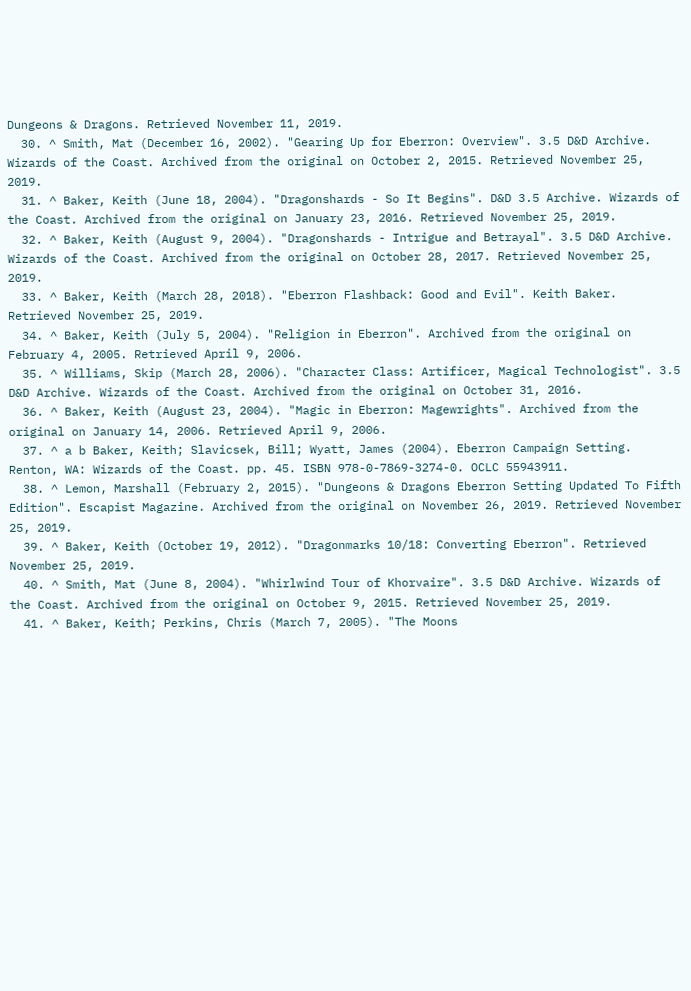Dungeons & Dragons. Retrieved November 11, 2019.
  30. ^ Smith, Mat (December 16, 2002). "Gearing Up for Eberron: Overview". 3.5 D&D Archive. Wizards of the Coast. Archived from the original on October 2, 2015. Retrieved November 25, 2019.
  31. ^ Baker, Keith (June 18, 2004). "Dragonshards - So It Begins". D&D 3.5 Archive. Wizards of the Coast. Archived from the original on January 23, 2016. Retrieved November 25, 2019.
  32. ^ Baker, Keith (August 9, 2004). "Dragonshards - Intrigue and Betrayal". 3.5 D&D Archive. Wizards of the Coast. Archived from the original on October 28, 2017. Retrieved November 25, 2019.
  33. ^ Baker, Keith (March 28, 2018). "Eberron Flashback: Good and Evil". Keith Baker. Retrieved November 25, 2019.
  34. ^ Baker, Keith (July 5, 2004). "Religion in Eberron". Archived from the original on February 4, 2005. Retrieved April 9, 2006.
  35. ^ Williams, Skip (March 28, 2006). "Character Class: Artificer, Magical Technologist". 3.5 D&D Archive. Wizards of the Coast. Archived from the original on October 31, 2016.
  36. ^ Baker, Keith (August 23, 2004). "Magic in Eberron: Magewrights". Archived from the original on January 14, 2006. Retrieved April 9, 2006.
  37. ^ a b Baker, Keith; Slavicsek, Bill; Wyatt, James (2004). Eberron Campaign Setting. Renton, WA: Wizards of the Coast. pp. 45. ISBN 978-0-7869-3274-0. OCLC 55943911.
  38. ^ Lemon, Marshall (February 2, 2015). "Dungeons & Dragons Eberron Setting Updated To Fifth Edition". Escapist Magazine. Archived from the original on November 26, 2019. Retrieved November 25, 2019.
  39. ^ Baker, Keith (October 19, 2012). "Dragonmarks 10/18: Converting Eberron". Retrieved November 25, 2019.
  40. ^ Smith, Mat (June 8, 2004). "Whirlwind Tour of Khorvaire". 3.5 D&D Archive. Wizards of the Coast. Archived from the original on October 9, 2015. Retrieved November 25, 2019.
  41. ^ Baker, Keith; Perkins, Chris (March 7, 2005). "The Moons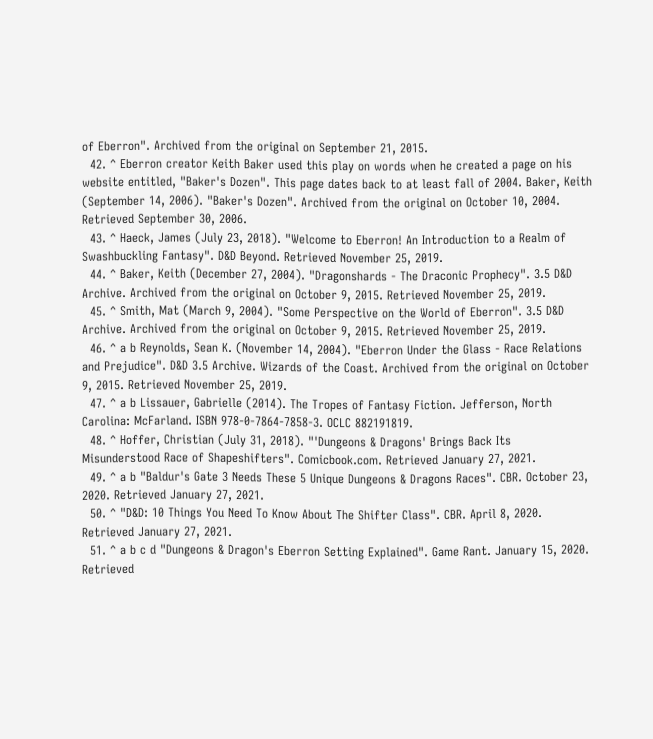of Eberron". Archived from the original on September 21, 2015.
  42. ^ Eberron creator Keith Baker used this play on words when he created a page on his website entitled, "Baker's Dozen". This page dates back to at least fall of 2004. Baker, Keith (September 14, 2006). "Baker's Dozen". Archived from the original on October 10, 2004. Retrieved September 30, 2006.
  43. ^ Haeck, James (July 23, 2018). "Welcome to Eberron! An Introduction to a Realm of Swashbuckling Fantasy". D&D Beyond. Retrieved November 25, 2019.
  44. ^ Baker, Keith (December 27, 2004). "Dragonshards - The Draconic Prophecy". 3.5 D&D Archive. Archived from the original on October 9, 2015. Retrieved November 25, 2019.
  45. ^ Smith, Mat (March 9, 2004). "Some Perspective on the World of Eberron". 3.5 D&D Archive. Archived from the original on October 9, 2015. Retrieved November 25, 2019.
  46. ^ a b Reynolds, Sean K. (November 14, 2004). "Eberron Under the Glass - Race Relations and Prejudice". D&D 3.5 Archive. Wizards of the Coast. Archived from the original on October 9, 2015. Retrieved November 25, 2019.
  47. ^ a b Lissauer, Gabrielle (2014). The Tropes of Fantasy Fiction. Jefferson, North Carolina: McFarland. ISBN 978-0-7864-7858-3. OCLC 882191819.
  48. ^ Hoffer, Christian (July 31, 2018). "'Dungeons & Dragons' Brings Back Its Misunderstood Race of Shapeshifters". Comicbook.com. Retrieved January 27, 2021.
  49. ^ a b "Baldur's Gate 3 Needs These 5 Unique Dungeons & Dragons Races". CBR. October 23, 2020. Retrieved January 27, 2021.
  50. ^ "D&D: 10 Things You Need To Know About The Shifter Class". CBR. April 8, 2020. Retrieved January 27, 2021.
  51. ^ a b c d "Dungeons & Dragon's Eberron Setting Explained". Game Rant. January 15, 2020. Retrieved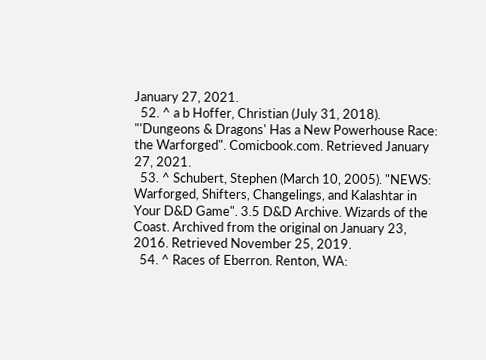January 27, 2021.
  52. ^ a b Hoffer, Christian (July 31, 2018). "'Dungeons & Dragons' Has a New Powerhouse Race: the Warforged". Comicbook.com. Retrieved January 27, 2021.
  53. ^ Schubert, Stephen (March 10, 2005). "NEWS: Warforged, Shifters, Changelings, and Kalashtar in Your D&D Game". 3.5 D&D Archive. Wizards of the Coast. Archived from the original on January 23, 2016. Retrieved November 25, 2019.
  54. ^ Races of Eberron. Renton, WA: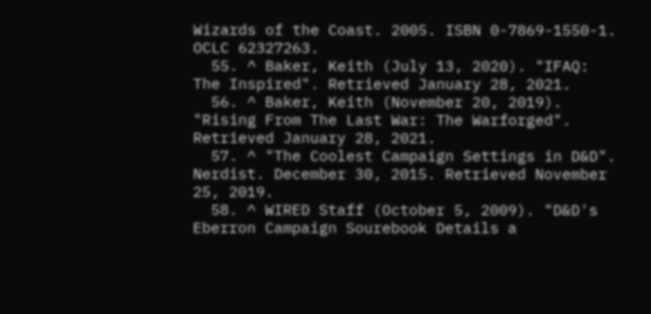Wizards of the Coast. 2005. ISBN 0-7869-1550-1. OCLC 62327263.
  55. ^ Baker, Keith (July 13, 2020). "IFAQ: The Inspired". Retrieved January 28, 2021.
  56. ^ Baker, Keith (November 20, 2019). "Rising From The Last War: The Warforged". Retrieved January 28, 2021.
  57. ^ "The Coolest Campaign Settings in D&D". Nerdist. December 30, 2015. Retrieved November 25, 2019.
  58. ^ WIRED Staff (October 5, 2009). "D&D's Eberron Campaign Sourebook Details a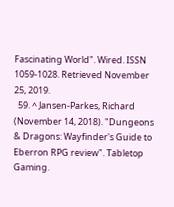Fascinating World". Wired. ISSN 1059-1028. Retrieved November 25, 2019.
  59. ^ Jansen-Parkes, Richard (November 14, 2018). "Dungeons & Dragons: Wayfinder's Guide to Eberron RPG review". Tabletop Gaming.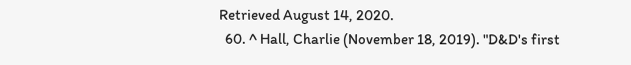Retrieved August 14, 2020.
  60. ^ Hall, Charlie (November 18, 2019). "D&D's first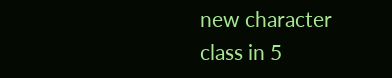new character class in 5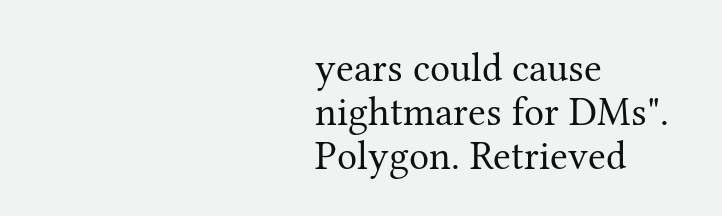years could cause nightmares for DMs". Polygon. Retrieved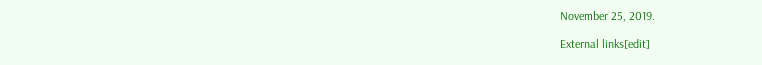November 25, 2019.

External links[edit]